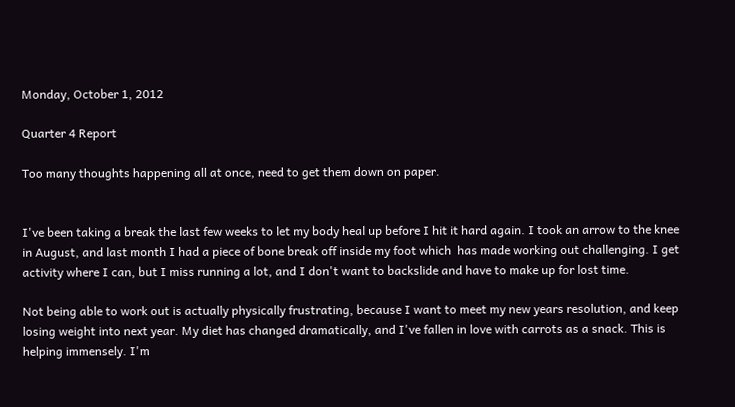Monday, October 1, 2012

Quarter 4 Report

Too many thoughts happening all at once, need to get them down on paper.


I've been taking a break the last few weeks to let my body heal up before I hit it hard again. I took an arrow to the knee in August, and last month I had a piece of bone break off inside my foot which  has made working out challenging. I get activity where I can, but I miss running a lot, and I don't want to backslide and have to make up for lost time.

Not being able to work out is actually physically frustrating, because I want to meet my new years resolution, and keep losing weight into next year. My diet has changed dramatically, and I've fallen in love with carrots as a snack. This is helping immensely. I'm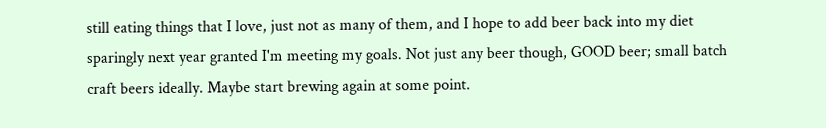still eating things that I love, just not as many of them, and I hope to add beer back into my diet sparingly next year granted I'm meeting my goals. Not just any beer though, GOOD beer; small batch craft beers ideally. Maybe start brewing again at some point.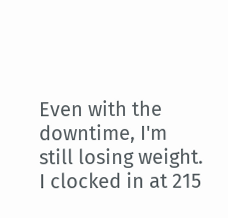Even with the downtime, I'm still losing weight. I clocked in at 215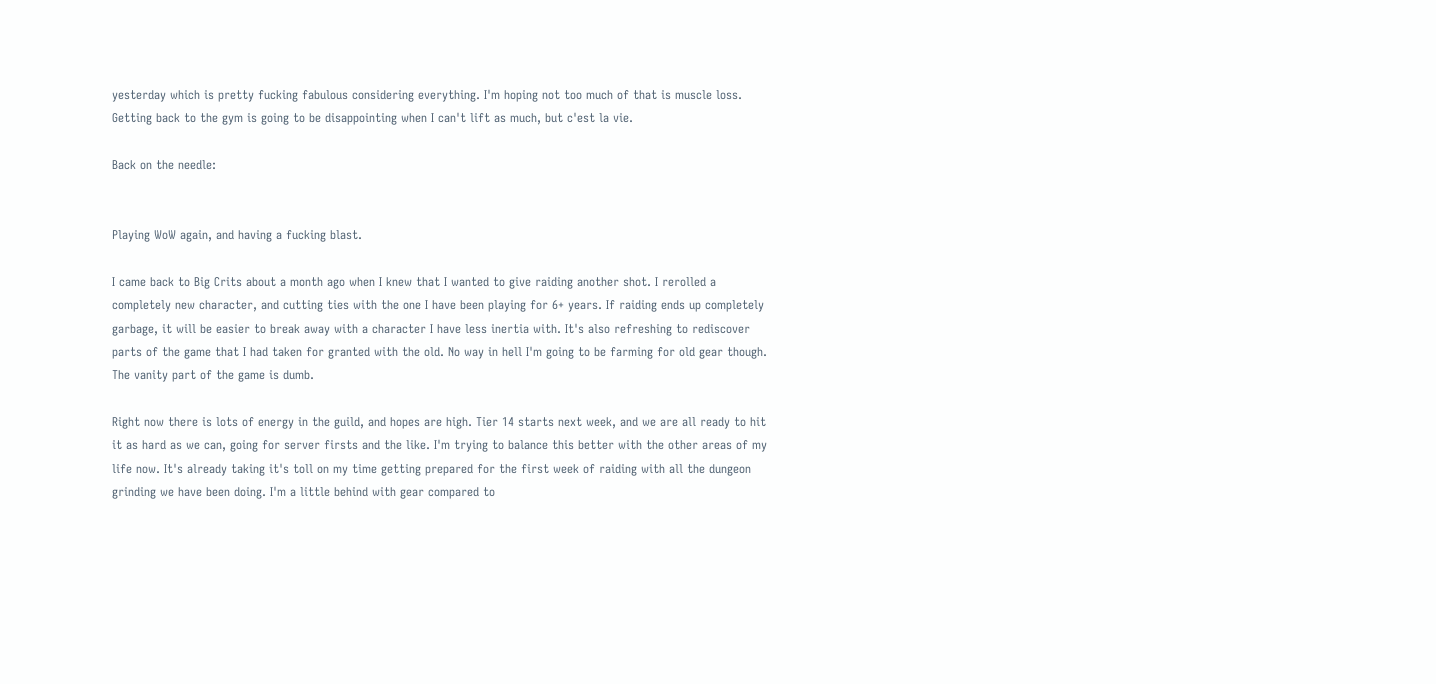yesterday which is pretty fucking fabulous considering everything. I'm hoping not too much of that is muscle loss. Getting back to the gym is going to be disappointing when I can't lift as much, but c'est la vie.

Back on the needle:


Playing WoW again, and having a fucking blast.

I came back to Big Crits about a month ago when I knew that I wanted to give raiding another shot. I rerolled a completely new character, and cutting ties with the one I have been playing for 6+ years. If raiding ends up completely garbage, it will be easier to break away with a character I have less inertia with. It's also refreshing to rediscover parts of the game that I had taken for granted with the old. No way in hell I'm going to be farming for old gear though. The vanity part of the game is dumb.

Right now there is lots of energy in the guild, and hopes are high. Tier 14 starts next week, and we are all ready to hit it as hard as we can, going for server firsts and the like. I'm trying to balance this better with the other areas of my life now. It's already taking it's toll on my time getting prepared for the first week of raiding with all the dungeon grinding we have been doing. I'm a little behind with gear compared to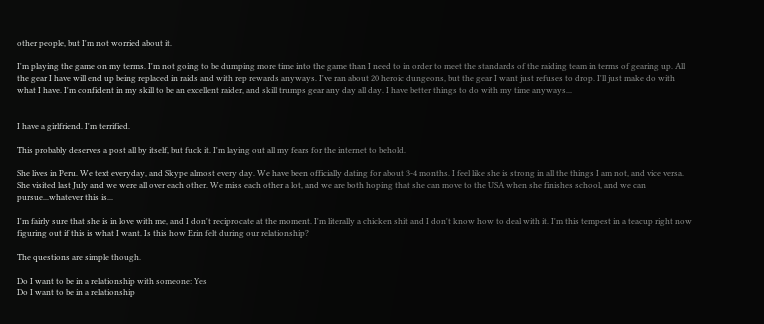other people, but I'm not worried about it.

I'm playing the game on my terms. I'm not going to be dumping more time into the game than I need to in order to meet the standards of the raiding team in terms of gearing up. All the gear I have will end up being replaced in raids and with rep rewards anyways. I've ran about 20 heroic dungeons, but the gear I want just refuses to drop. I'll just make do with what I have. I'm confident in my skill to be an excellent raider, and skill trumps gear any day all day. I have better things to do with my time anyways...


I have a girlfriend. I'm terrified.

This probably deserves a post all by itself, but fuck it. I'm laying out all my fears for the internet to behold.

She lives in Peru. We text everyday, and Skype almost every day. We have been officially dating for about 3-4 months. I feel like she is strong in all the things I am not, and vice versa. She visited last July and we were all over each other. We miss each other a lot, and we are both hoping that she can move to the USA when she finishes school, and we can pursue...whatever this is...

I'm fairly sure that she is in love with me, and I don't reciprocate at the moment. I'm literally a chicken shit and I don't know how to deal with it. I'm this tempest in a teacup right now figuring out if this is what I want. Is this how Erin felt during our relationship?

The questions are simple though.

Do I want to be in a relationship with someone: Yes
Do I want to be in a relationship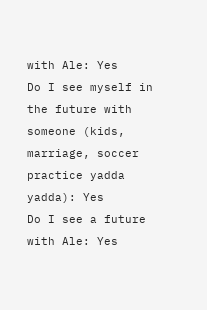with Ale: Yes
Do I see myself in the future with someone (kids, marriage, soccer practice yadda yadda): Yes
Do I see a future with Ale: Yes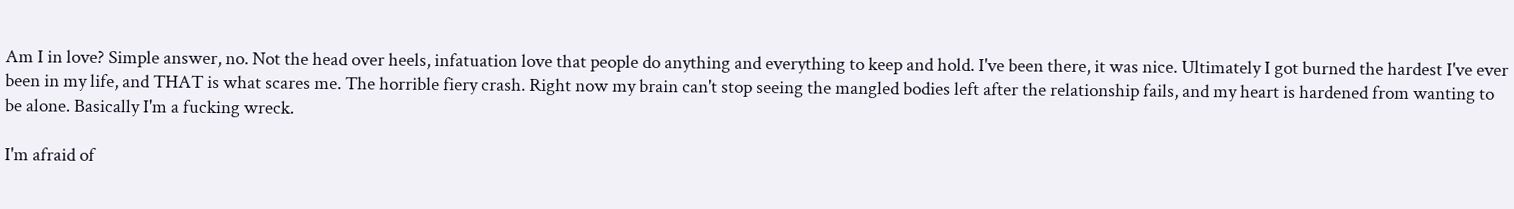Am I in love? Simple answer, no. Not the head over heels, infatuation love that people do anything and everything to keep and hold. I've been there, it was nice. Ultimately I got burned the hardest I've ever been in my life, and THAT is what scares me. The horrible fiery crash. Right now my brain can't stop seeing the mangled bodies left after the relationship fails, and my heart is hardened from wanting to be alone. Basically I'm a fucking wreck.

I'm afraid of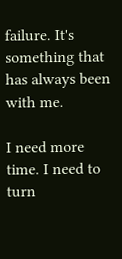failure. It's something that has always been with me.

I need more time. I need to turn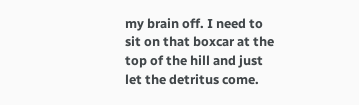my brain off. I need to sit on that boxcar at the top of the hill and just let the detritus come.